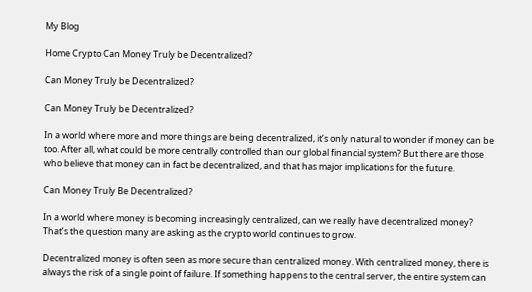My Blog

Home Crypto Can Money Truly be Decentralized?

Can Money Truly be Decentralized?

Can Money Truly be Decentralized?

In a world where more and more things are being decentralized, it’s only natural to wonder if money can be too. After all, what could be more centrally controlled than our global financial system? But there are those who believe that money can in fact be decentralized, and that has major implications for the future.

Can Money Truly Be Decentralized?

In a world where money is becoming increasingly centralized, can we really have decentralized money? That’s the question many are asking as the crypto world continues to grow.

Decentralized money is often seen as more secure than centralized money. With centralized money, there is always the risk of a single point of failure. If something happens to the central server, the entire system can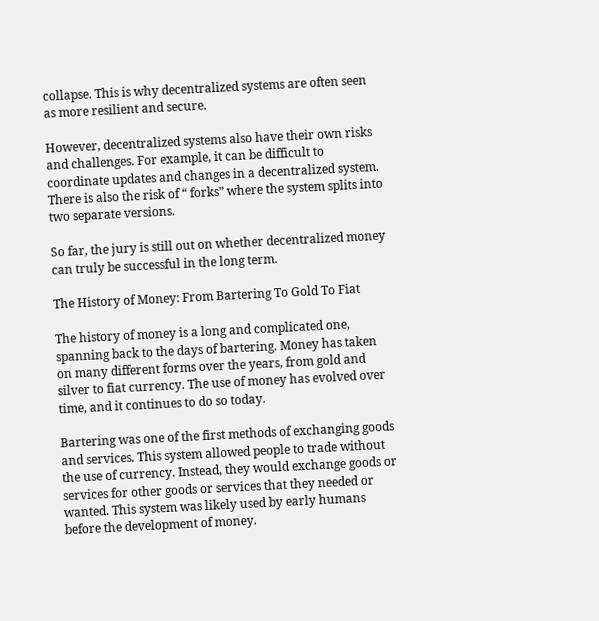collapse. This is why decentralized systems are often seen as more resilient and secure.

However, decentralized systems also have their own risks and challenges. For example, it can be difficult to coordinate updates and changes in a decentralized system. There is also the risk of “ forks” where the system splits into two separate versions.

So far, the jury is still out on whether decentralized money can truly be successful in the long term.

The History of Money: From Bartering To Gold To Fiat

The history of money is a long and complicated one, spanning back to the days of bartering. Money has taken on many different forms over the years, from gold and silver to fiat currency. The use of money has evolved over time, and it continues to do so today.

Bartering was one of the first methods of exchanging goods and services. This system allowed people to trade without the use of currency. Instead, they would exchange goods or services for other goods or services that they needed or wanted. This system was likely used by early humans before the development of money.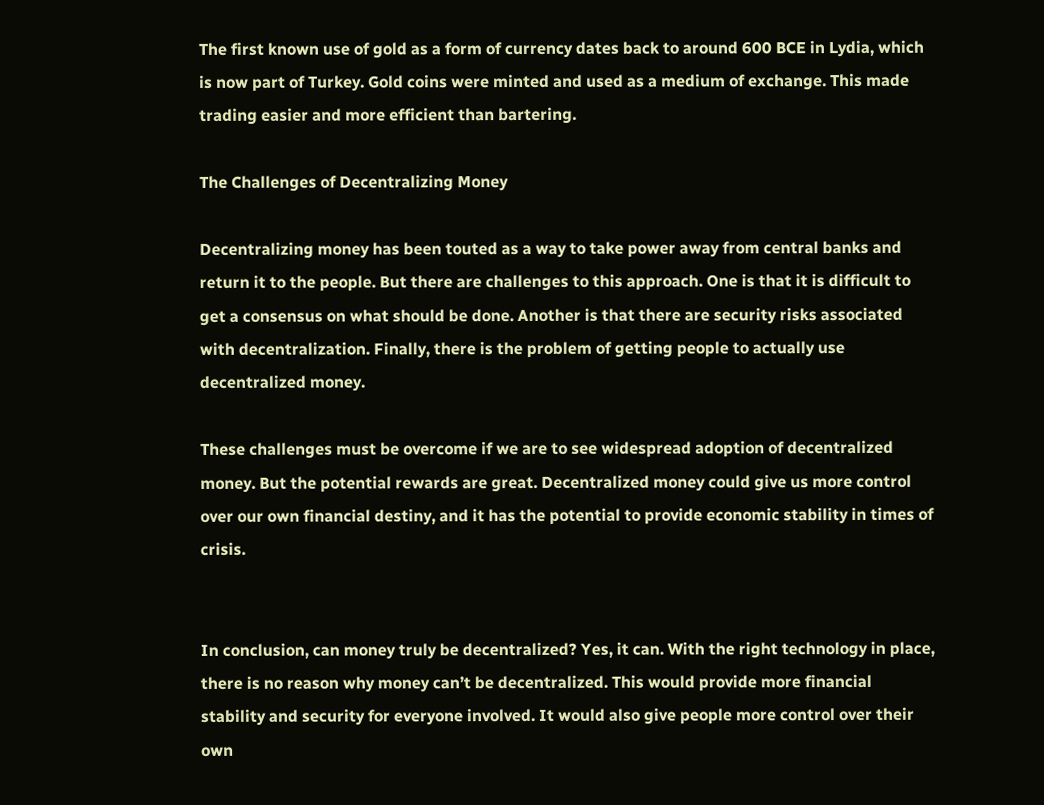The first known use of gold as a form of currency dates back to around 600 BCE in Lydia, which is now part of Turkey. Gold coins were minted and used as a medium of exchange. This made trading easier and more efficient than bartering.

The Challenges of Decentralizing Money

Decentralizing money has been touted as a way to take power away from central banks and return it to the people. But there are challenges to this approach. One is that it is difficult to get a consensus on what should be done. Another is that there are security risks associated with decentralization. Finally, there is the problem of getting people to actually use decentralized money.

These challenges must be overcome if we are to see widespread adoption of decentralized money. But the potential rewards are great. Decentralized money could give us more control over our own financial destiny, and it has the potential to provide economic stability in times of crisis.


In conclusion, can money truly be decentralized? Yes, it can. With the right technology in place, there is no reason why money can’t be decentralized. This would provide more financial stability and security for everyone involved. It would also give people more control over their own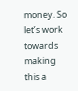money. So let’s work towards making this a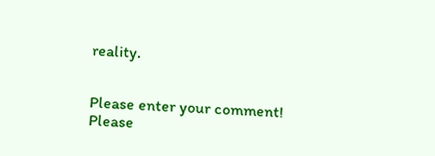reality.


Please enter your comment!
Please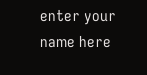enter your name here